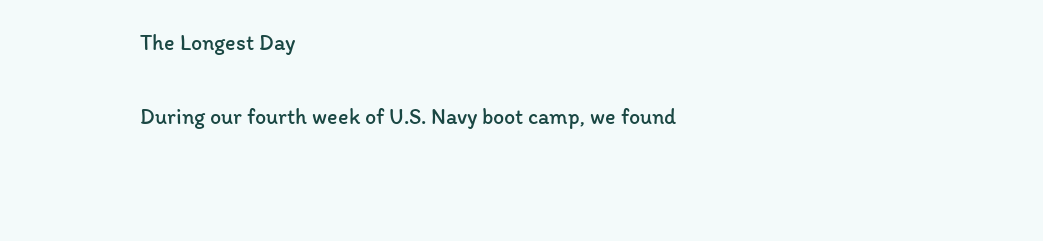The Longest Day

During our fourth week of U.S. Navy boot camp, we found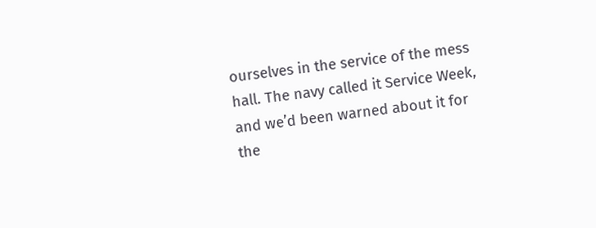ourselves in the service of the mess hall. The navy called it Service Week, and we’d been warned about it for the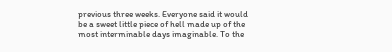previous three weeks. Everyone said it would be a sweet little piece of hell made up of the most interminable days imaginable. To the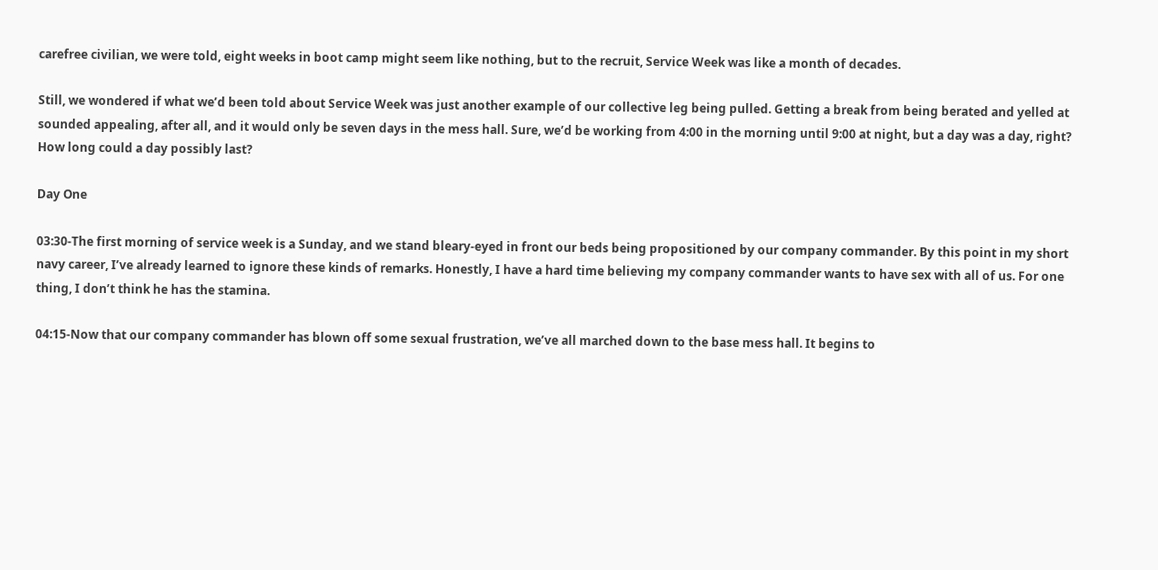carefree civilian, we were told, eight weeks in boot camp might seem like nothing, but to the recruit, Service Week was like a month of decades.

Still, we wondered if what we’d been told about Service Week was just another example of our collective leg being pulled. Getting a break from being berated and yelled at sounded appealing, after all, and it would only be seven days in the mess hall. Sure, we’d be working from 4:00 in the morning until 9:00 at night, but a day was a day, right? How long could a day possibly last?

Day One

03:30-The first morning of service week is a Sunday, and we stand bleary-eyed in front our beds being propositioned by our company commander. By this point in my short navy career, I’ve already learned to ignore these kinds of remarks. Honestly, I have a hard time believing my company commander wants to have sex with all of us. For one thing, I don’t think he has the stamina.

04:15-Now that our company commander has blown off some sexual frustration, we’ve all marched down to the base mess hall. It begins to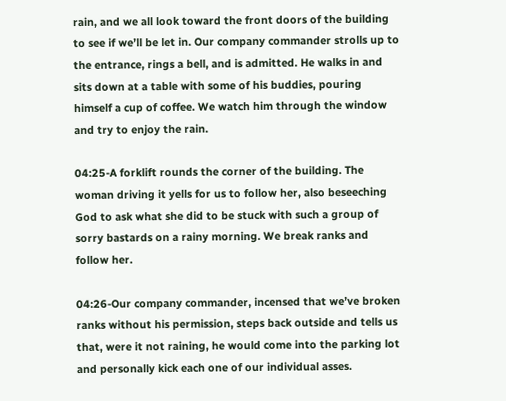rain, and we all look toward the front doors of the building to see if we’ll be let in. Our company commander strolls up to the entrance, rings a bell, and is admitted. He walks in and sits down at a table with some of his buddies, pouring himself a cup of coffee. We watch him through the window and try to enjoy the rain.

04:25-A forklift rounds the corner of the building. The woman driving it yells for us to follow her, also beseeching God to ask what she did to be stuck with such a group of sorry bastards on a rainy morning. We break ranks and follow her.

04:26-Our company commander, incensed that we’ve broken ranks without his permission, steps back outside and tells us that, were it not raining, he would come into the parking lot and personally kick each one of our individual asses.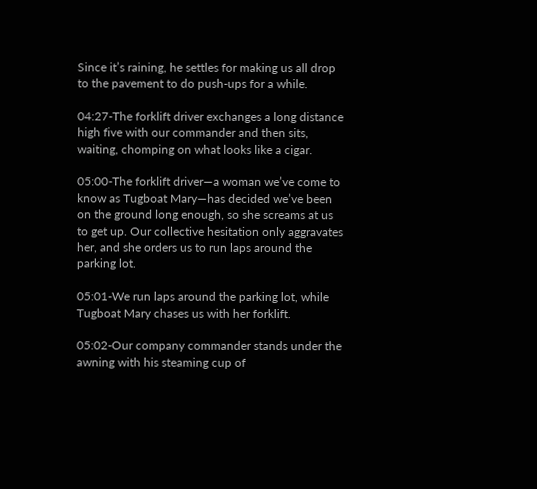Since it’s raining, he settles for making us all drop to the pavement to do push-ups for a while.

04:27-The forklift driver exchanges a long distance high five with our commander and then sits, waiting, chomping on what looks like a cigar.

05:00-The forklift driver—a woman we’ve come to know as Tugboat Mary—has decided we’ve been on the ground long enough, so she screams at us to get up. Our collective hesitation only aggravates her, and she orders us to run laps around the parking lot.

05:01-We run laps around the parking lot, while Tugboat Mary chases us with her forklift.

05:02-Our company commander stands under the awning with his steaming cup of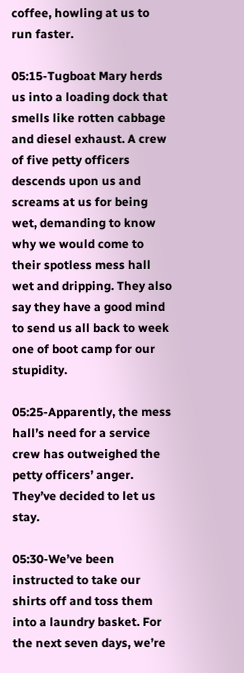coffee, howling at us to run faster.

05:15-Tugboat Mary herds us into a loading dock that smells like rotten cabbage and diesel exhaust. A crew of five petty officers descends upon us and screams at us for being wet, demanding to know why we would come to their spotless mess hall wet and dripping. They also say they have a good mind to send us all back to week one of boot camp for our stupidity.

05:25-Apparently, the mess hall’s need for a service crew has outweighed the petty officers’ anger. They’ve decided to let us stay.

05:30-We’ve been instructed to take our shirts off and toss them into a laundry basket. For the next seven days, we’re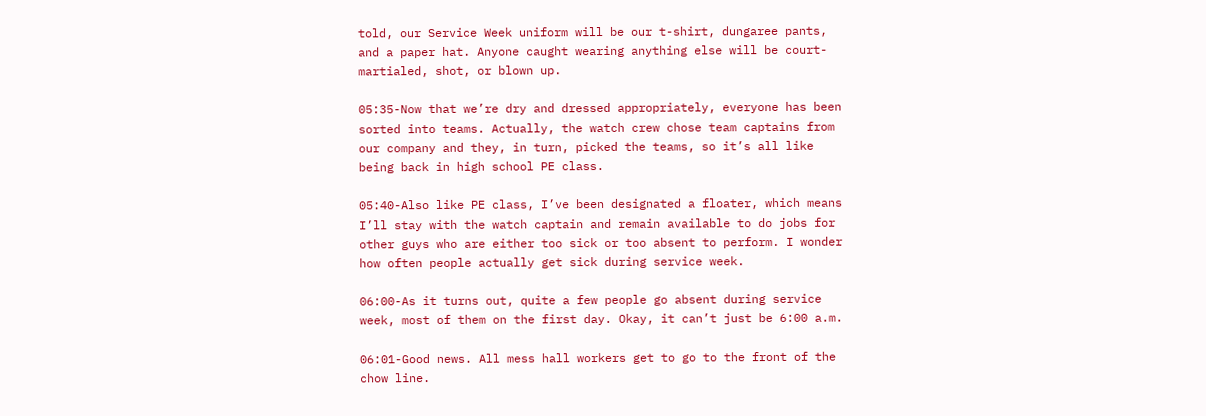told, our Service Week uniform will be our t-shirt, dungaree pants, and a paper hat. Anyone caught wearing anything else will be court-martialed, shot, or blown up.

05:35-Now that we’re dry and dressed appropriately, everyone has been sorted into teams. Actually, the watch crew chose team captains from our company and they, in turn, picked the teams, so it’s all like being back in high school PE class.

05:40-Also like PE class, I’ve been designated a floater, which means I’ll stay with the watch captain and remain available to do jobs for other guys who are either too sick or too absent to perform. I wonder how often people actually get sick during service week.

06:00-As it turns out, quite a few people go absent during service week, most of them on the first day. Okay, it can’t just be 6:00 a.m.

06:01-Good news. All mess hall workers get to go to the front of the chow line.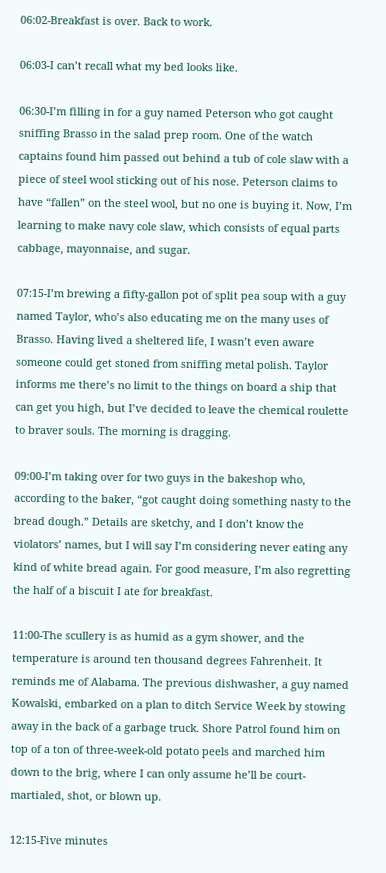06:02-Breakfast is over. Back to work.

06:03-I can’t recall what my bed looks like.

06:30-I’m filling in for a guy named Peterson who got caught sniffing Brasso in the salad prep room. One of the watch captains found him passed out behind a tub of cole slaw with a piece of steel wool sticking out of his nose. Peterson claims to have “fallen” on the steel wool, but no one is buying it. Now, I’m learning to make navy cole slaw, which consists of equal parts cabbage, mayonnaise, and sugar.

07:15-I’m brewing a fifty-gallon pot of split pea soup with a guy named Taylor, who’s also educating me on the many uses of Brasso. Having lived a sheltered life, I wasn’t even aware someone could get stoned from sniffing metal polish. Taylor informs me there’s no limit to the things on board a ship that can get you high, but I’ve decided to leave the chemical roulette to braver souls. The morning is dragging.

09:00-I’m taking over for two guys in the bakeshop who, according to the baker, “got caught doing something nasty to the bread dough.” Details are sketchy, and I don’t know the violators’ names, but I will say I’m considering never eating any kind of white bread again. For good measure, I’m also regretting the half of a biscuit I ate for breakfast.

11:00-The scullery is as humid as a gym shower, and the temperature is around ten thousand degrees Fahrenheit. It reminds me of Alabama. The previous dishwasher, a guy named Kowalski, embarked on a plan to ditch Service Week by stowing away in the back of a garbage truck. Shore Patrol found him on top of a ton of three-week-old potato peels and marched him down to the brig, where I can only assume he’ll be court-martialed, shot, or blown up.

12:15-Five minutes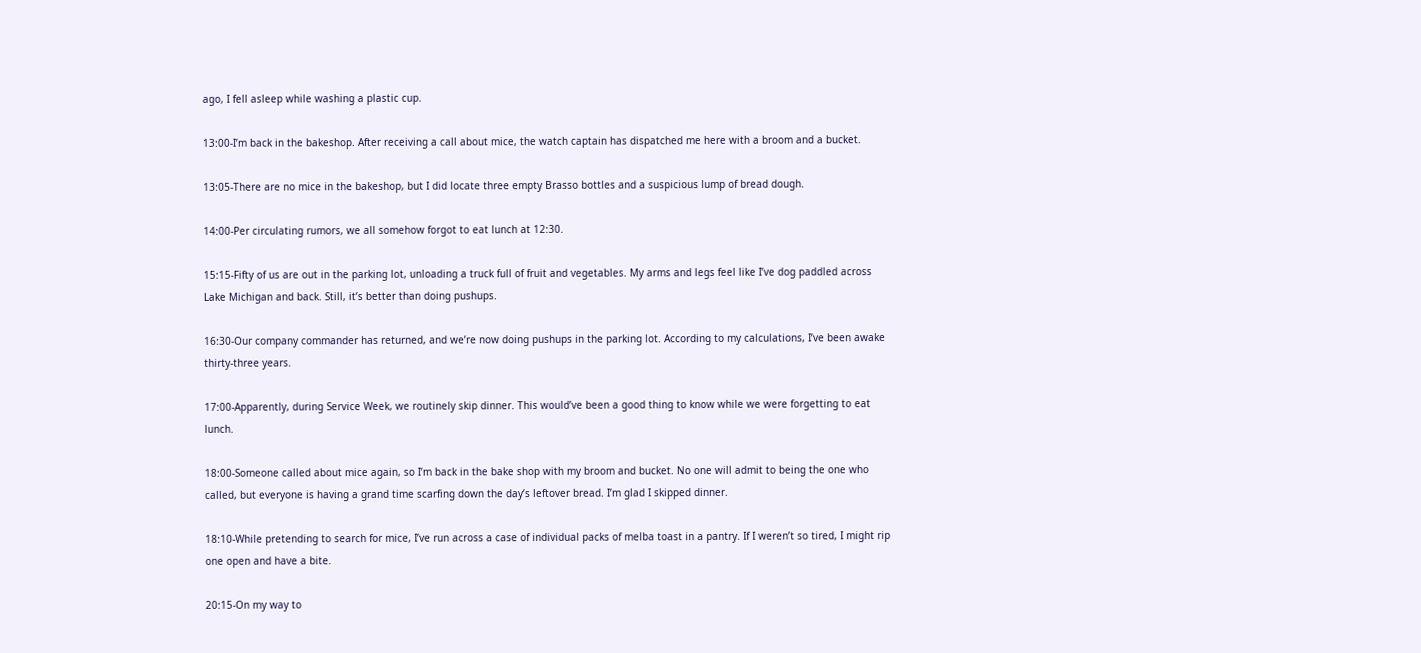ago, I fell asleep while washing a plastic cup.

13:00-I’m back in the bakeshop. After receiving a call about mice, the watch captain has dispatched me here with a broom and a bucket.

13:05-There are no mice in the bakeshop, but I did locate three empty Brasso bottles and a suspicious lump of bread dough.

14:00-Per circulating rumors, we all somehow forgot to eat lunch at 12:30.

15:15-Fifty of us are out in the parking lot, unloading a truck full of fruit and vegetables. My arms and legs feel like I’ve dog paddled across Lake Michigan and back. Still, it’s better than doing pushups.

16:30-Our company commander has returned, and we’re now doing pushups in the parking lot. According to my calculations, I’ve been awake thirty-three years.

17:00-Apparently, during Service Week, we routinely skip dinner. This would’ve been a good thing to know while we were forgetting to eat lunch.

18:00-Someone called about mice again, so I’m back in the bake shop with my broom and bucket. No one will admit to being the one who called, but everyone is having a grand time scarfing down the day’s leftover bread. I’m glad I skipped dinner.

18:10-While pretending to search for mice, I’ve run across a case of individual packs of melba toast in a pantry. If I weren’t so tired, I might rip one open and have a bite.

20:15-On my way to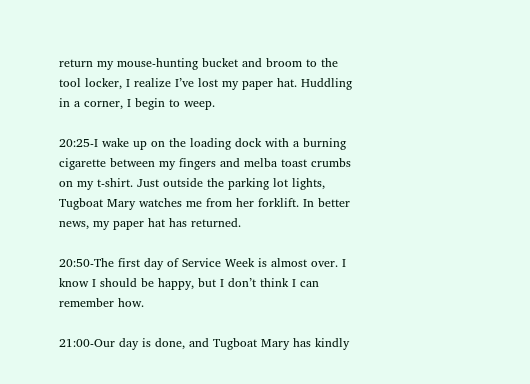return my mouse-hunting bucket and broom to the tool locker, I realize I’ve lost my paper hat. Huddling in a corner, I begin to weep.

20:25-I wake up on the loading dock with a burning cigarette between my fingers and melba toast crumbs on my t-shirt. Just outside the parking lot lights, Tugboat Mary watches me from her forklift. In better news, my paper hat has returned.

20:50-The first day of Service Week is almost over. I know I should be happy, but I don’t think I can remember how.

21:00-Our day is done, and Tugboat Mary has kindly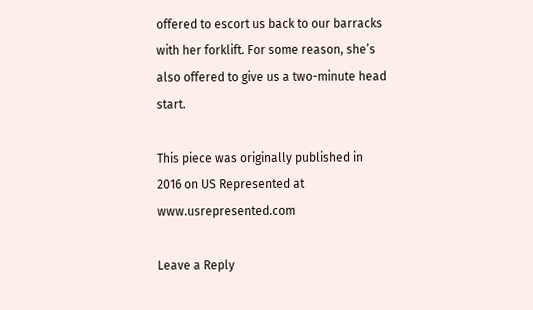offered to escort us back to our barracks with her forklift. For some reason, she’s also offered to give us a two-minute head start.

This piece was originally published in 2016 on US Represented at www.usrepresented.com

Leave a Reply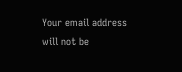Your email address will not be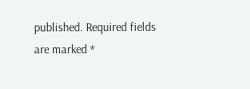published. Required fields are marked *